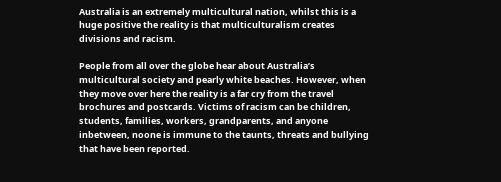Australia is an extremely multicultural nation, whilst this is a huge positive the reality is that multiculturalism creates divisions and racism.

People from all over the globe hear about Australia’s multicultural society and pearly white beaches. However, when they move over here the reality is a far cry from the travel brochures and postcards. Victims of racism can be children, students, families, workers, grandparents, and anyone inbetween, noone is immune to the taunts, threats and bullying that have been reported.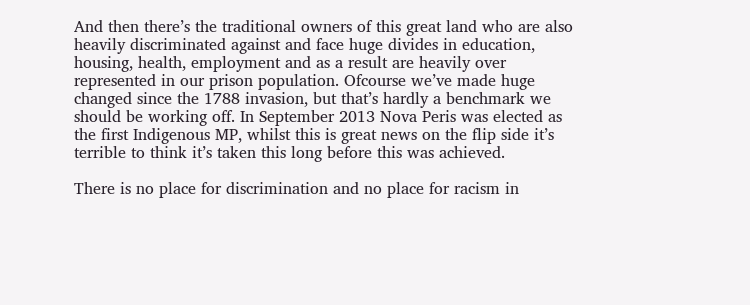And then there’s the traditional owners of this great land who are also heavily discriminated against and face huge divides in education, housing, health, employment and as a result are heavily over represented in our prison population. Ofcourse we’ve made huge changed since the 1788 invasion, but that’s hardly a benchmark we should be working off. In September 2013 Nova Peris was elected as the first Indigenous MP, whilst this is great news on the flip side it’s terrible to think it’s taken this long before this was achieved.

There is no place for discrimination and no place for racism in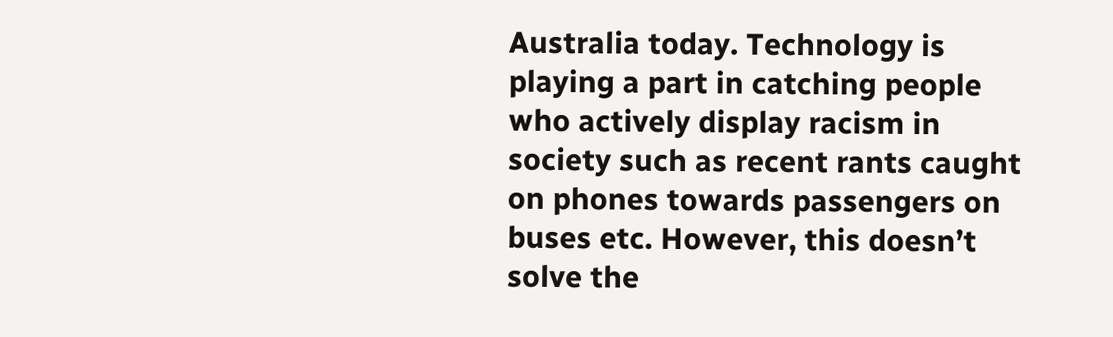Australia today. Technology is playing a part in catching people who actively display racism in society such as recent rants caught on phones towards passengers on buses etc. However, this doesn’t solve the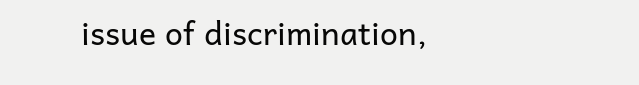issue of discrimination,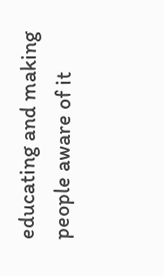educating and making people aware of it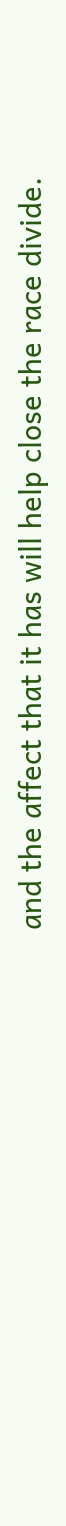and the affect that it has will help close the race divide.